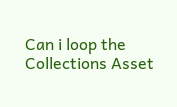Can i loop the Collections Asset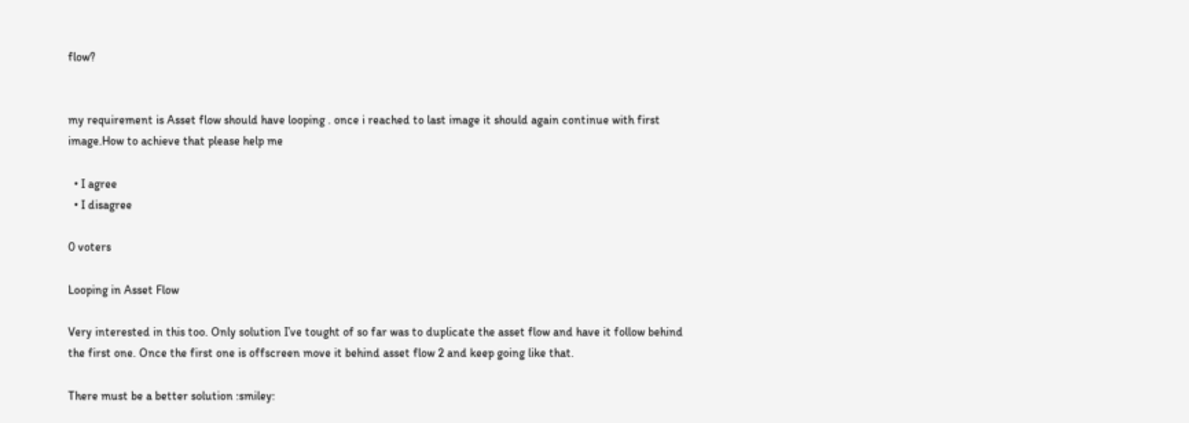flow?


my requirement is Asset flow should have looping . once i reached to last image it should again continue with first image.How to achieve that please help me

  • I agree
  • I disagree

0 voters

Looping in Asset Flow

Very interested in this too. Only solution I’ve tought of so far was to duplicate the asset flow and have it follow behind the first one. Once the first one is offscreen move it behind asset flow 2 and keep going like that.

There must be a better solution :smiley: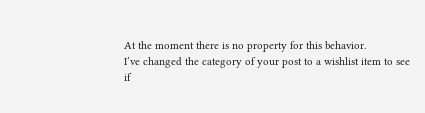At the moment there is no property for this behavior.
I’ve changed the category of your post to a wishlist item to see if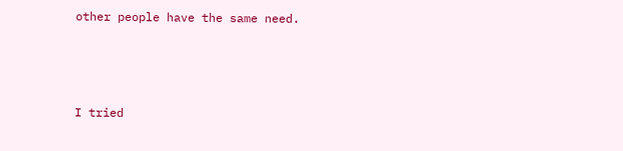other people have the same need.



I tried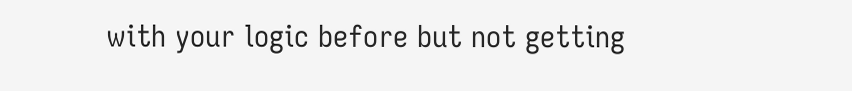with your logic before but not getting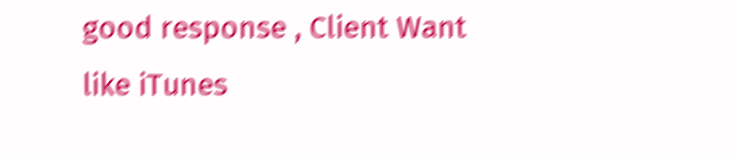good response , Client Want like iTunes